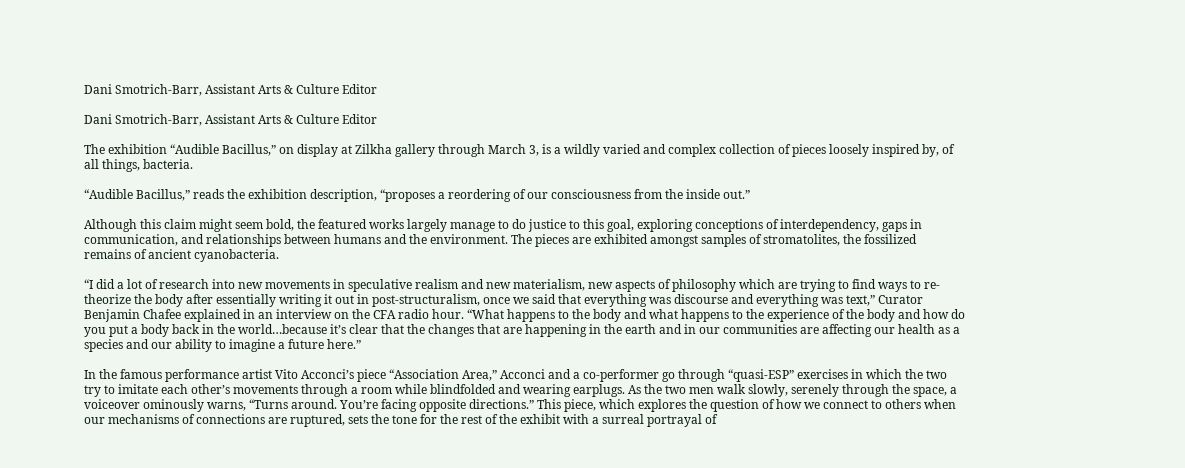Dani Smotrich-Barr, Assistant Arts & Culture Editor

Dani Smotrich-Barr, Assistant Arts & Culture Editor

The exhibition “Audible Bacillus,” on display at Zilkha gallery through March 3, is a wildly varied and complex collection of pieces loosely inspired by, of all things, bacteria.

“Audible Bacillus,” reads the exhibition description, “proposes a reordering of our consciousness from the inside out.”

Although this claim might seem bold, the featured works largely manage to do justice to this goal, exploring conceptions of interdependency, gaps in communication, and relationships between humans and the environment. The pieces are exhibited amongst samples of stromatolites, the fossilized remains of ancient cyanobacteria.

“I did a lot of research into new movements in speculative realism and new materialism, new aspects of philosophy which are trying to find ways to re-theorize the body after essentially writing it out in post-structuralism, once we said that everything was discourse and everything was text,” Curator Benjamin Chafee explained in an interview on the CFA radio hour. “What happens to the body and what happens to the experience of the body and how do you put a body back in the world…because it’s clear that the changes that are happening in the earth and in our communities are affecting our health as a species and our ability to imagine a future here.”

In the famous performance artist Vito Acconci’s piece “Association Area,” Acconci and a co-performer go through “quasi-ESP” exercises in which the two try to imitate each other’s movements through a room while blindfolded and wearing earplugs. As the two men walk slowly, serenely through the space, a voiceover ominously warns, “Turns around. You’re facing opposite directions.” This piece, which explores the question of how we connect to others when our mechanisms of connections are ruptured, sets the tone for the rest of the exhibit with a surreal portrayal of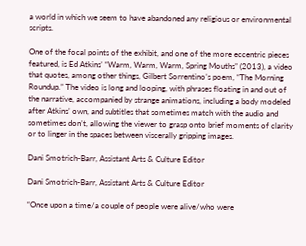a world in which we seem to have abandoned any religious or environmental scripts.

One of the focal points of the exhibit, and one of the more eccentric pieces featured, is Ed Atkins’ “Warm, Warm, Warm, Spring Mouths” (2013), a video that quotes, among other things, Gilbert Sorrentino’s poem, “The Morning Roundup.” The video is long and looping, with phrases floating in and out of the narrative, accompanied by strange animations, including a body modeled after Atkins’ own, and subtitles that sometimes match with the audio and sometimes don’t, allowing the viewer to grasp onto brief moments of clarity or to linger in the spaces between viscerally gripping images.

Dani Smotrich-Barr, Assistant Arts & Culture Editor

Dani Smotrich-Barr, Assistant Arts & Culture Editor

“Once upon a time/a couple of people were alive/who were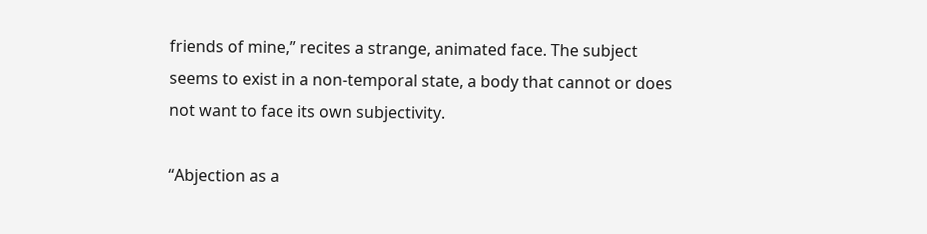friends of mine,” recites a strange, animated face. The subject seems to exist in a non-temporal state, a body that cannot or does not want to face its own subjectivity.

“Abjection as a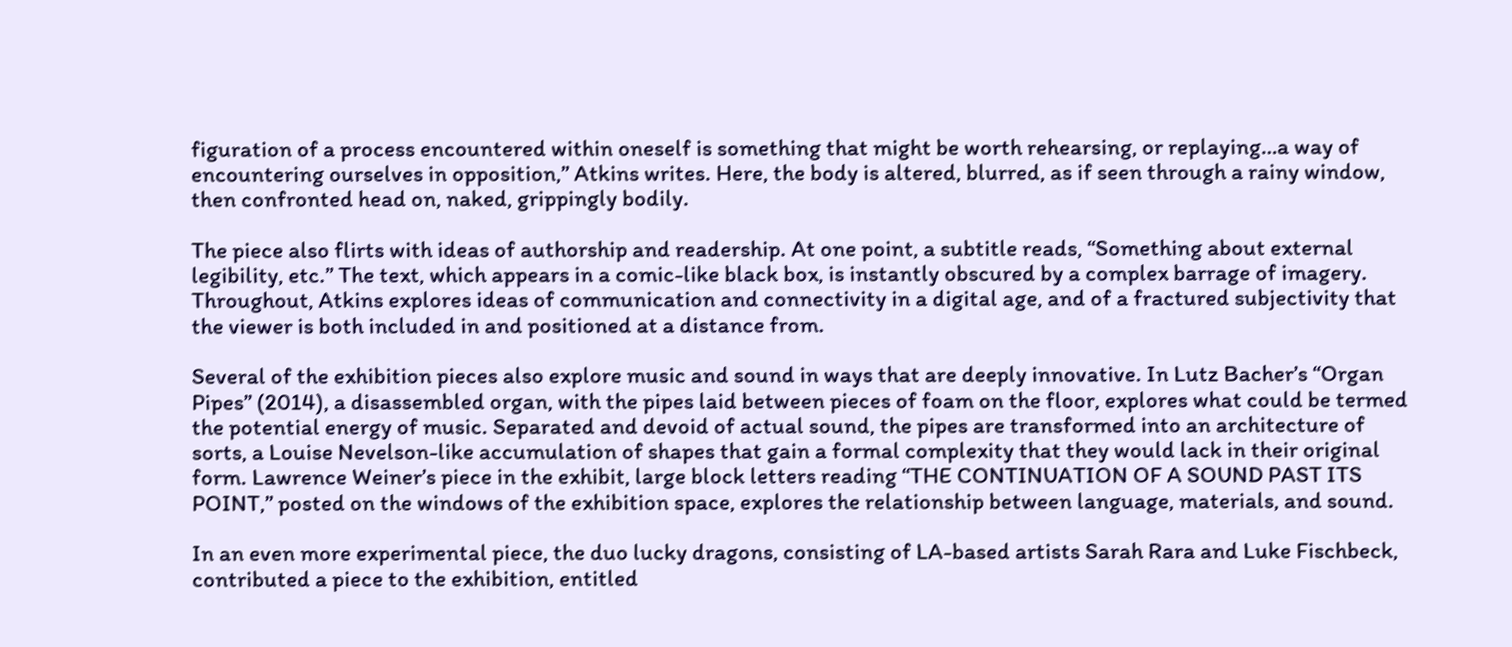figuration of a process encountered within oneself is something that might be worth rehearsing, or replaying…a way of encountering ourselves in opposition,” Atkins writes. Here, the body is altered, blurred, as if seen through a rainy window, then confronted head on, naked, grippingly bodily.

The piece also flirts with ideas of authorship and readership. At one point, a subtitle reads, “Something about external legibility, etc.” The text, which appears in a comic-like black box, is instantly obscured by a complex barrage of imagery. Throughout, Atkins explores ideas of communication and connectivity in a digital age, and of a fractured subjectivity that the viewer is both included in and positioned at a distance from.

Several of the exhibition pieces also explore music and sound in ways that are deeply innovative. In Lutz Bacher’s “Organ Pipes” (2014), a disassembled organ, with the pipes laid between pieces of foam on the floor, explores what could be termed the potential energy of music. Separated and devoid of actual sound, the pipes are transformed into an architecture of sorts, a Louise Nevelson-like accumulation of shapes that gain a formal complexity that they would lack in their original form. Lawrence Weiner’s piece in the exhibit, large block letters reading “THE CONTINUATION OF A SOUND PAST ITS POINT,” posted on the windows of the exhibition space, explores the relationship between language, materials, and sound.

In an even more experimental piece, the duo lucky dragons, consisting of LA-based artists Sarah Rara and Luke Fischbeck, contributed a piece to the exhibition, entitled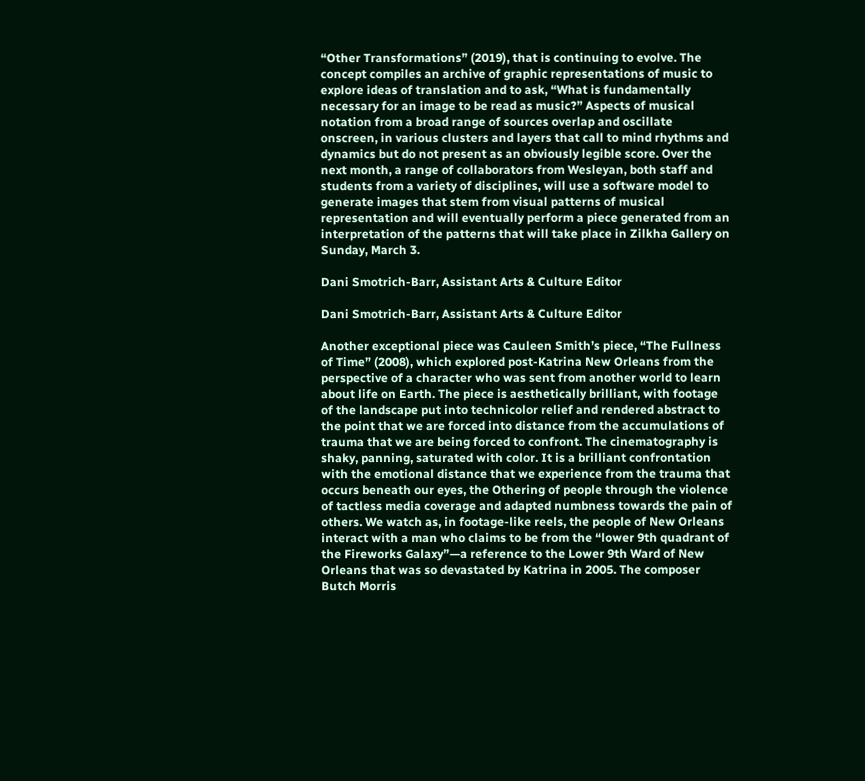“Other Transformations” (2019), that is continuing to evolve. The concept compiles an archive of graphic representations of music to explore ideas of translation and to ask, “What is fundamentally necessary for an image to be read as music?” Aspects of musical notation from a broad range of sources overlap and oscillate onscreen, in various clusters and layers that call to mind rhythms and dynamics but do not present as an obviously legible score. Over the next month, a range of collaborators from Wesleyan, both staff and students from a variety of disciplines, will use a software model to generate images that stem from visual patterns of musical representation and will eventually perform a piece generated from an interpretation of the patterns that will take place in Zilkha Gallery on Sunday, March 3.

Dani Smotrich-Barr, Assistant Arts & Culture Editor

Dani Smotrich-Barr, Assistant Arts & Culture Editor

Another exceptional piece was Cauleen Smith’s piece, “The Fullness of Time” (2008), which explored post-Katrina New Orleans from the perspective of a character who was sent from another world to learn about life on Earth. The piece is aesthetically brilliant, with footage of the landscape put into technicolor relief and rendered abstract to the point that we are forced into distance from the accumulations of trauma that we are being forced to confront. The cinematography is shaky, panning, saturated with color. It is a brilliant confrontation with the emotional distance that we experience from the trauma that occurs beneath our eyes, the Othering of people through the violence of tactless media coverage and adapted numbness towards the pain of others. We watch as, in footage-like reels, the people of New Orleans interact with a man who claims to be from the “lower 9th quadrant of the Fireworks Galaxy”—a reference to the Lower 9th Ward of New Orleans that was so devastated by Katrina in 2005. The composer Butch Morris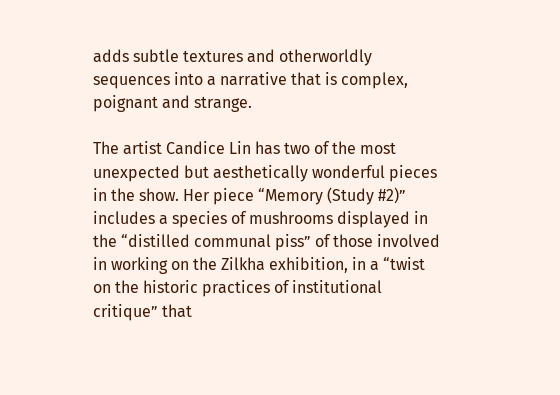adds subtle textures and otherworldly sequences into a narrative that is complex, poignant and strange.

The artist Candice Lin has two of the most unexpected but aesthetically wonderful pieces in the show. Her piece “Memory (Study #2)” includes a species of mushrooms displayed in the “distilled communal piss” of those involved in working on the Zilkha exhibition, in a “twist on the historic practices of institutional critique” that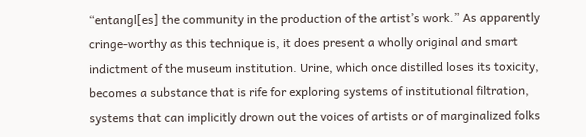“entangl[es] the community in the production of the artist’s work.” As apparently cringe-worthy as this technique is, it does present a wholly original and smart indictment of the museum institution. Urine, which once distilled loses its toxicity, becomes a substance that is rife for exploring systems of institutional filtration, systems that can implicitly drown out the voices of artists or of marginalized folks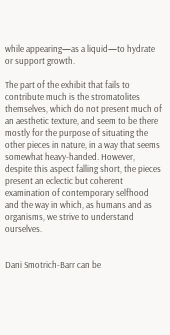while appearing—as a liquid—to hydrate or support growth.

The part of the exhibit that fails to contribute much is the stromatolites themselves, which do not present much of an aesthetic texture, and seem to be there mostly for the purpose of situating the other pieces in nature, in a way that seems somewhat heavy-handed. However, despite this aspect falling short, the pieces present an eclectic but coherent examination of contemporary selfhood and the way in which, as humans and as organisms, we strive to understand ourselves.


Dani Smotrich-Barr can be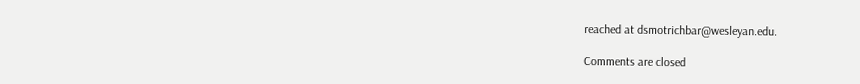reached at dsmotrichbar@wesleyan.edu.

Comments are closed